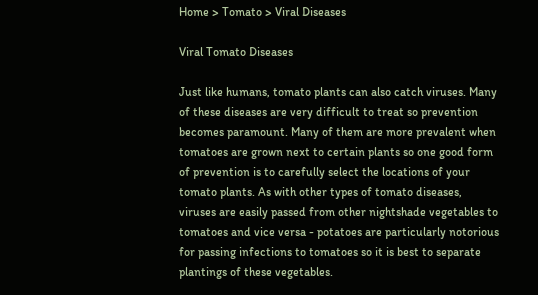Home > Tomato > Viral Diseases

Viral Tomato Diseases

Just like humans, tomato plants can also catch viruses. Many of these diseases are very difficult to treat so prevention becomes paramount. Many of them are more prevalent when tomatoes are grown next to certain plants so one good form of prevention is to carefully select the locations of your tomato plants. As with other types of tomato diseases, viruses are easily passed from other nightshade vegetables to tomatoes and vice versa - potatoes are particularly notorious for passing infections to tomatoes so it is best to separate plantings of these vegetables.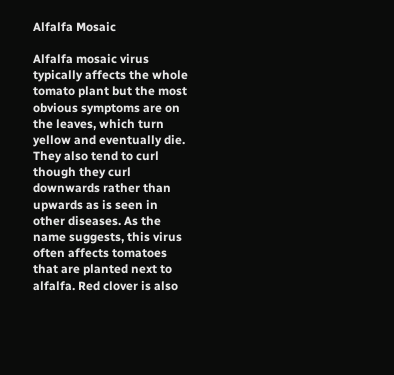Alfalfa Mosaic

Alfalfa mosaic virus typically affects the whole tomato plant but the most obvious symptoms are on the leaves, which turn yellow and eventually die. They also tend to curl though they curl downwards rather than upwards as is seen in other diseases. As the name suggests, this virus often affects tomatoes that are planted next to alfalfa. Red clover is also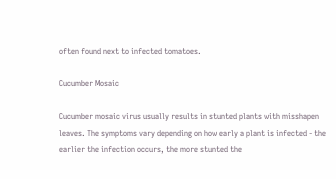often found next to infected tomatoes.

Cucumber Mosaic

Cucumber mosaic virus usually results in stunted plants with misshapen leaves. The symptoms vary depending on how early a plant is infected - the earlier the infection occurs, the more stunted the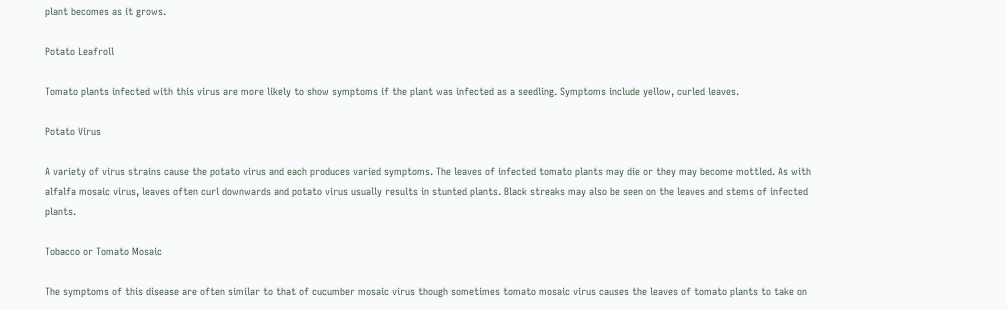plant becomes as it grows.

Potato Leafroll

Tomato plants infected with this virus are more likely to show symptoms if the plant was infected as a seedling. Symptoms include yellow, curled leaves.

Potato Virus

A variety of virus strains cause the potato virus and each produces varied symptoms. The leaves of infected tomato plants may die or they may become mottled. As with alfalfa mosaic virus, leaves often curl downwards and potato virus usually results in stunted plants. Black streaks may also be seen on the leaves and stems of infected plants.

Tobacco or Tomato Mosaic

The symptoms of this disease are often similar to that of cucumber mosaic virus though sometimes tomato mosaic virus causes the leaves of tomato plants to take on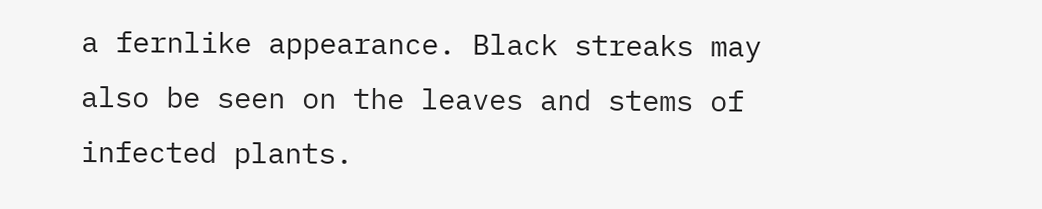a fernlike appearance. Black streaks may also be seen on the leaves and stems of infected plants.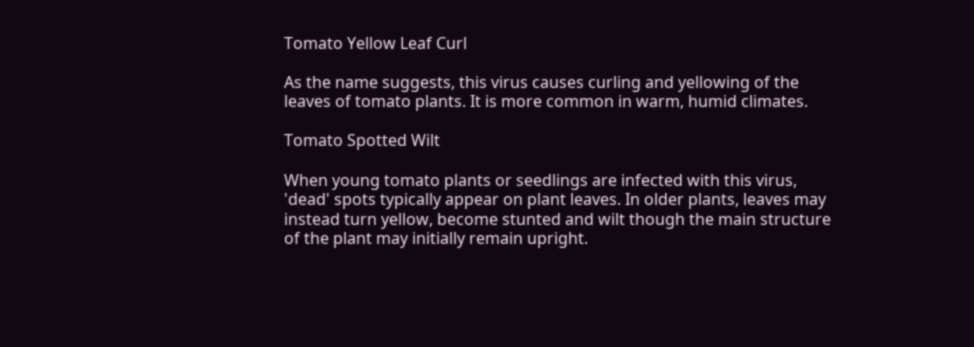Tomato Yellow Leaf Curl

As the name suggests, this virus causes curling and yellowing of the leaves of tomato plants. It is more common in warm, humid climates.

Tomato Spotted Wilt

When young tomato plants or seedlings are infected with this virus, 'dead' spots typically appear on plant leaves. In older plants, leaves may instead turn yellow, become stunted and wilt though the main structure of the plant may initially remain upright.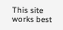This site works best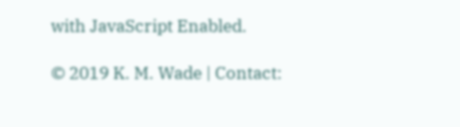with JavaScript Enabled.

© 2019 K. M. Wade | Contact: